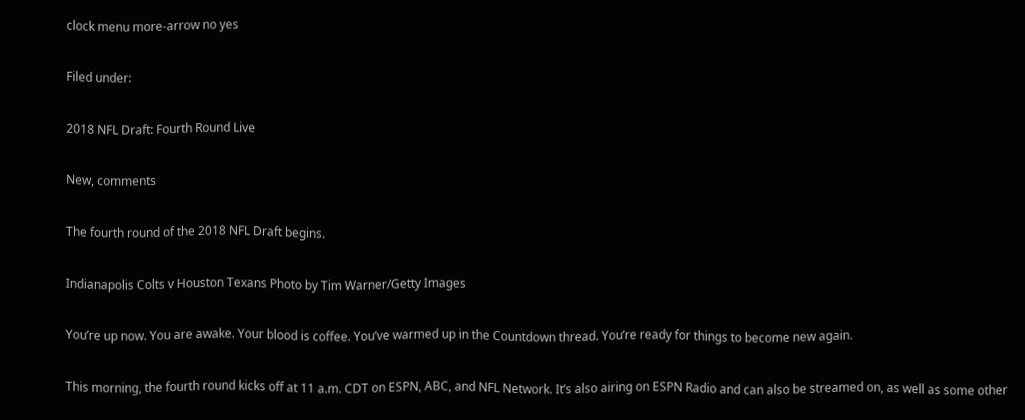clock menu more-arrow no yes

Filed under:

2018 NFL Draft: Fourth Round Live

New, comments

The fourth round of the 2018 NFL Draft begins.

Indianapolis Colts v Houston Texans Photo by Tim Warner/Getty Images

You’re up now. You are awake. Your blood is coffee. You’ve warmed up in the Countdown thread. You’re ready for things to become new again.

This morning, the fourth round kicks off at 11 a.m. CDT on ESPN, ABC, and NFL Network. It’s also airing on ESPN Radio and can also be streamed on, as well as some other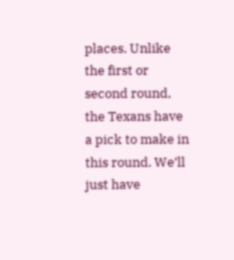places. Unlike the first or second round, the Texans have a pick to make in this round. We’ll just have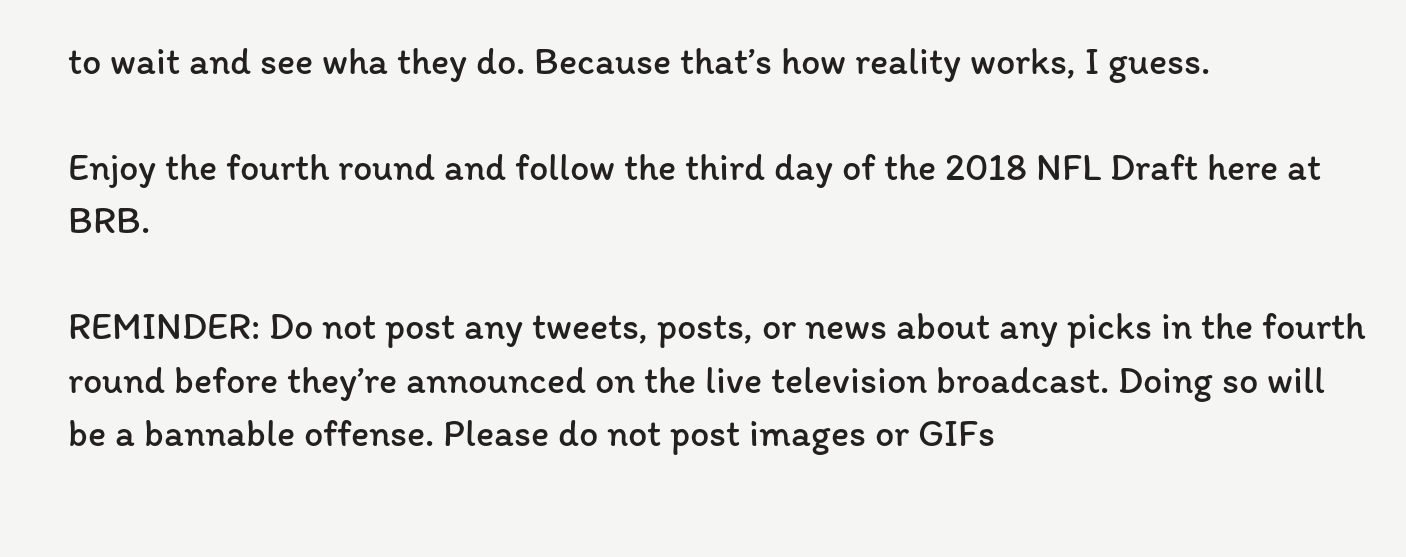to wait and see wha they do. Because that’s how reality works, I guess.

Enjoy the fourth round and follow the third day of the 2018 NFL Draft here at BRB.

REMINDER: Do not post any tweets, posts, or news about any picks in the fourth round before they’re announced on the live television broadcast. Doing so will be a bannable offense. Please do not post images or GIFs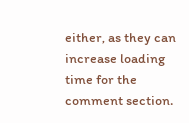either, as they can increase loading time for the comment section.